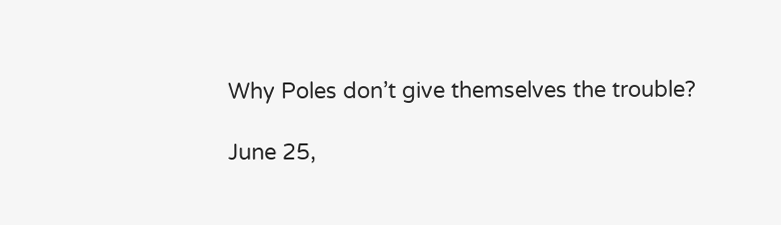Why Poles don’t give themselves the trouble?

June 25,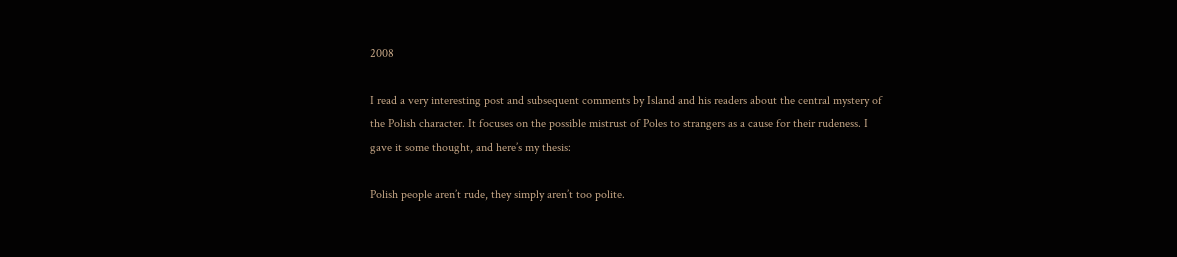2008

I read a very interesting post and subsequent comments by Island and his readers about the central mystery of the Polish character. It focuses on the possible mistrust of Poles to strangers as a cause for their rudeness. I gave it some thought, and here’s my thesis:

Polish people aren’t rude, they simply aren’t too polite.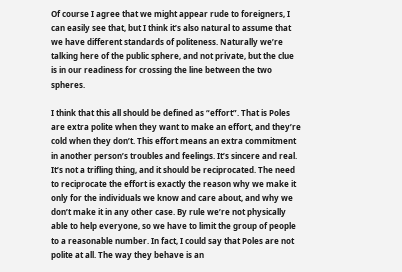Of course I agree that we might appear rude to foreigners, I can easily see that, but I think it’s also natural to assume that we have different standards of politeness. Naturally we’re talking here of the public sphere, and not private, but the clue is in our readiness for crossing the line between the two spheres.

I think that this all should be defined as “effort”. That is Poles are extra polite when they want to make an effort, and they’re cold when they don’t. This effort means an extra commitment in another person’s troubles and feelings. It’s sincere and real. It’s not a trifling thing, and it should be reciprocated. The need to reciprocate the effort is exactly the reason why we make it only for the individuals we know and care about, and why we don’t make it in any other case. By rule we’re not physically able to help everyone, so we have to limit the group of people to a reasonable number. In fact, I could say that Poles are not polite at all. The way they behave is an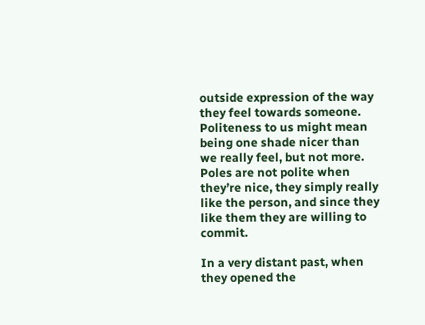outside expression of the way they feel towards someone. Politeness to us might mean being one shade nicer than we really feel, but not more. Poles are not polite when they’re nice, they simply really like the person, and since they like them they are willing to commit.

In a very distant past, when they opened the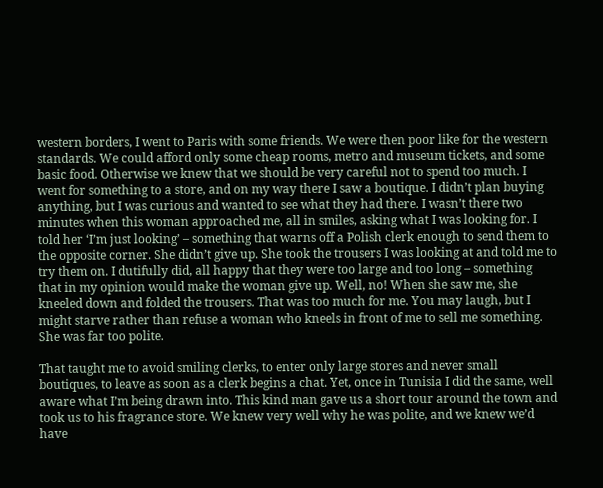western borders, I went to Paris with some friends. We were then poor like for the western standards. We could afford only some cheap rooms, metro and museum tickets, and some basic food. Otherwise we knew that we should be very careful not to spend too much. I went for something to a store, and on my way there I saw a boutique. I didn’t plan buying anything, but I was curious and wanted to see what they had there. I wasn’t there two minutes when this woman approached me, all in smiles, asking what I was looking for. I told her ‘I’m just looking’ – something that warns off a Polish clerk enough to send them to the opposite corner. She didn’t give up. She took the trousers I was looking at and told me to try them on. I dutifully did, all happy that they were too large and too long – something that in my opinion would make the woman give up. Well, no! When she saw me, she kneeled down and folded the trousers. That was too much for me. You may laugh, but I might starve rather than refuse a woman who kneels in front of me to sell me something. She was far too polite.

That taught me to avoid smiling clerks, to enter only large stores and never small boutiques, to leave as soon as a clerk begins a chat. Yet, once in Tunisia I did the same, well aware what I’m being drawn into. This kind man gave us a short tour around the town and took us to his fragrance store. We knew very well why he was polite, and we knew we’d have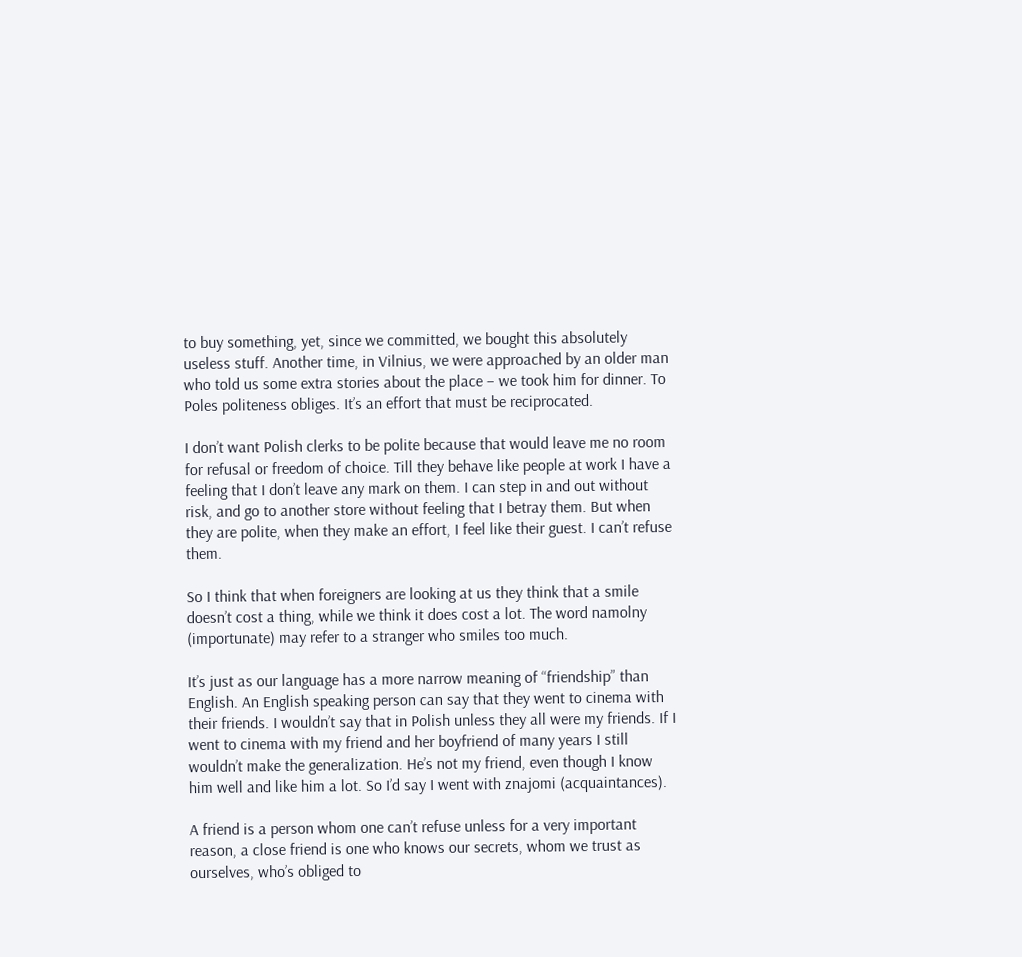to buy something, yet, since we committed, we bought this absolutely useless stuff. Another time, in Vilnius, we were approached by an older man who told us some extra stories about the place – we took him for dinner. To Poles politeness obliges. It’s an effort that must be reciprocated.

I don’t want Polish clerks to be polite because that would leave me no room for refusal or freedom of choice. Till they behave like people at work I have a feeling that I don’t leave any mark on them. I can step in and out without risk, and go to another store without feeling that I betray them. But when they are polite, when they make an effort, I feel like their guest. I can’t refuse them.

So I think that when foreigners are looking at us they think that a smile doesn’t cost a thing, while we think it does cost a lot. The word namolny (importunate) may refer to a stranger who smiles too much.

It’s just as our language has a more narrow meaning of “friendship” than English. An English speaking person can say that they went to cinema with their friends. I wouldn’t say that in Polish unless they all were my friends. If I went to cinema with my friend and her boyfriend of many years I still wouldn’t make the generalization. He’s not my friend, even though I know him well and like him a lot. So I’d say I went with znajomi (acquaintances).

A friend is a person whom one can’t refuse unless for a very important reason, a close friend is one who knows our secrets, whom we trust as ourselves, who’s obliged to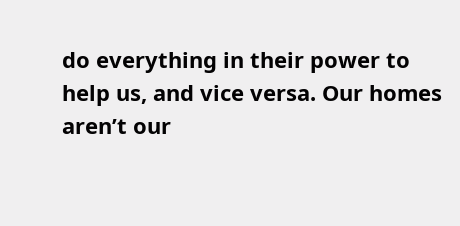do everything in their power to help us, and vice versa. Our homes aren’t our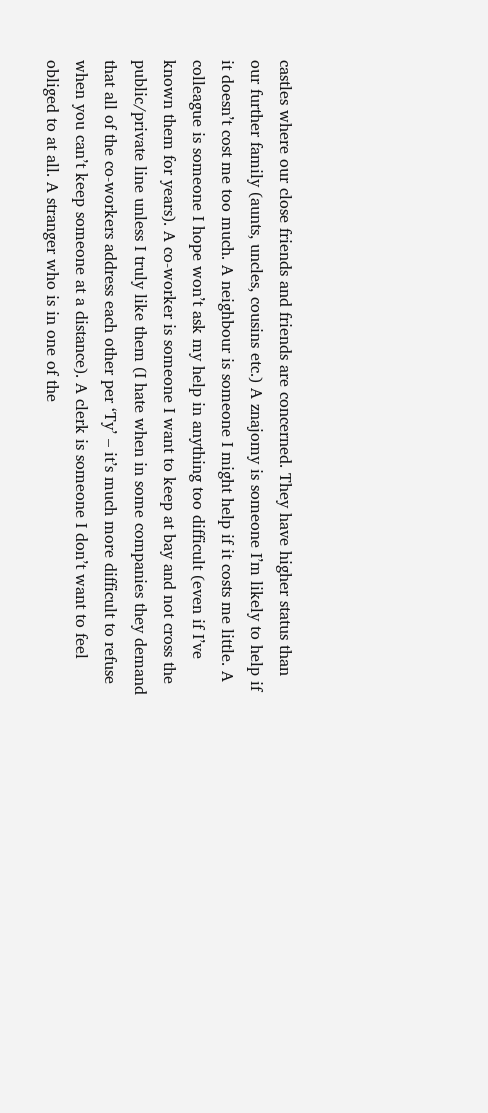castles where our close friends and friends are concerned. They have higher status than our further family (aunts, uncles, cousins etc.) A znajomy is someone I’m likely to help if it doesn’t cost me too much. A neighbour is someone I might help if it costs me little. A colleague is someone I hope won’t ask my help in anything too difficult (even if I’ve known them for years). A co-worker is someone I want to keep at bay and not cross the public/private line unless I truly like them (I hate when in some companies they demand that all of the co-workers address each other per ‘Ty’ – it’s much more difficult to refuse when you can’t keep someone at a distance). A clerk is someone I don’t want to feel obliged to at all. A stranger who is in one of the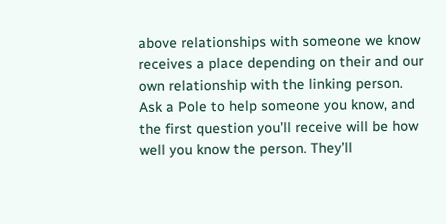above relationships with someone we know receives a place depending on their and our own relationship with the linking person. Ask a Pole to help someone you know, and the first question you’ll receive will be how well you know the person. They’ll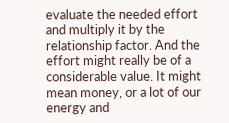evaluate the needed effort and multiply it by the relationship factor. And the effort might really be of a considerable value. It might mean money, or a lot of our energy and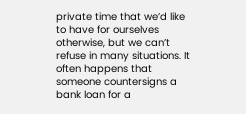private time that we’d like to have for ourselves otherwise, but we can’t refuse in many situations. It often happens that someone countersigns a bank loan for a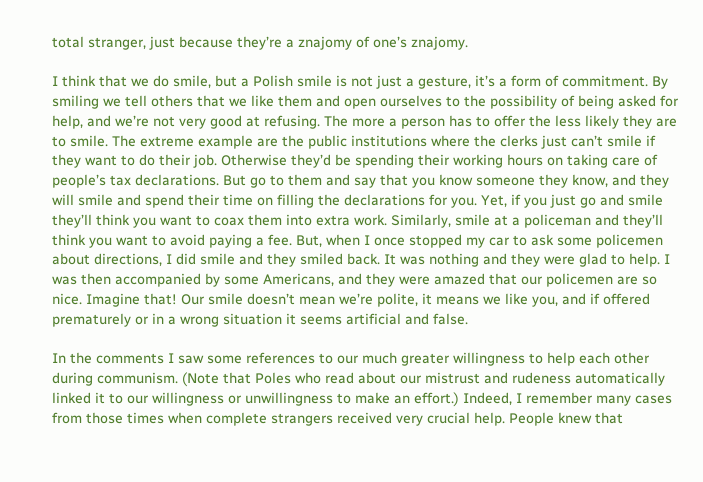total stranger, just because they’re a znajomy of one’s znajomy.

I think that we do smile, but a Polish smile is not just a gesture, it’s a form of commitment. By smiling we tell others that we like them and open ourselves to the possibility of being asked for help, and we’re not very good at refusing. The more a person has to offer the less likely they are to smile. The extreme example are the public institutions where the clerks just can’t smile if they want to do their job. Otherwise they’d be spending their working hours on taking care of people’s tax declarations. But go to them and say that you know someone they know, and they will smile and spend their time on filling the declarations for you. Yet, if you just go and smile they’ll think you want to coax them into extra work. Similarly, smile at a policeman and they’ll think you want to avoid paying a fee. But, when I once stopped my car to ask some policemen about directions, I did smile and they smiled back. It was nothing and they were glad to help. I was then accompanied by some Americans, and they were amazed that our policemen are so nice. Imagine that! Our smile doesn’t mean we’re polite, it means we like you, and if offered prematurely or in a wrong situation it seems artificial and false.

In the comments I saw some references to our much greater willingness to help each other during communism. (Note that Poles who read about our mistrust and rudeness automatically linked it to our willingness or unwillingness to make an effort.) Indeed, I remember many cases from those times when complete strangers received very crucial help. People knew that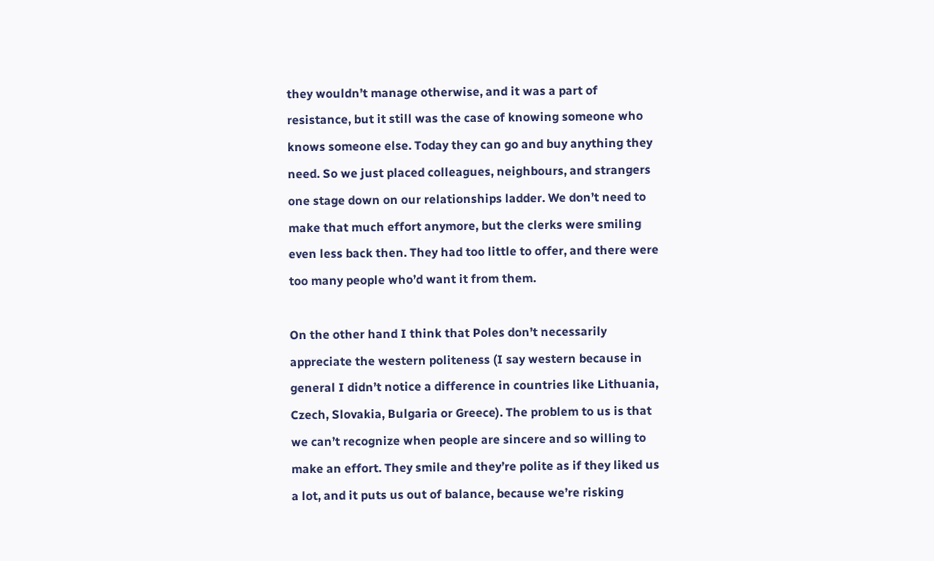they wouldn’t manage otherwise, and it was a part of resistance, but it still was the case of knowing someone who knows someone else. Today they can go and buy anything they need. So we just placed colleagues, neighbours, and strangers one stage down on our relationships ladder. We don’t need to make that much effort anymore, but the clerks were smiling even less back then. They had too little to offer, and there were too many people who’d want it from them.

On the other hand I think that Poles don’t necessarily appreciate the western politeness (I say western because in general I didn’t notice a difference in countries like Lithuania, Czech, Slovakia, Bulgaria or Greece). The problem to us is that we can’t recognize when people are sincere and so willing to make an effort. They smile and they’re polite as if they liked us a lot, and it puts us out of balance, because we’re risking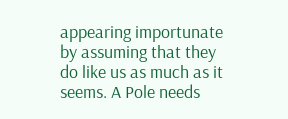appearing importunate by assuming that they do like us as much as it seems. A Pole needs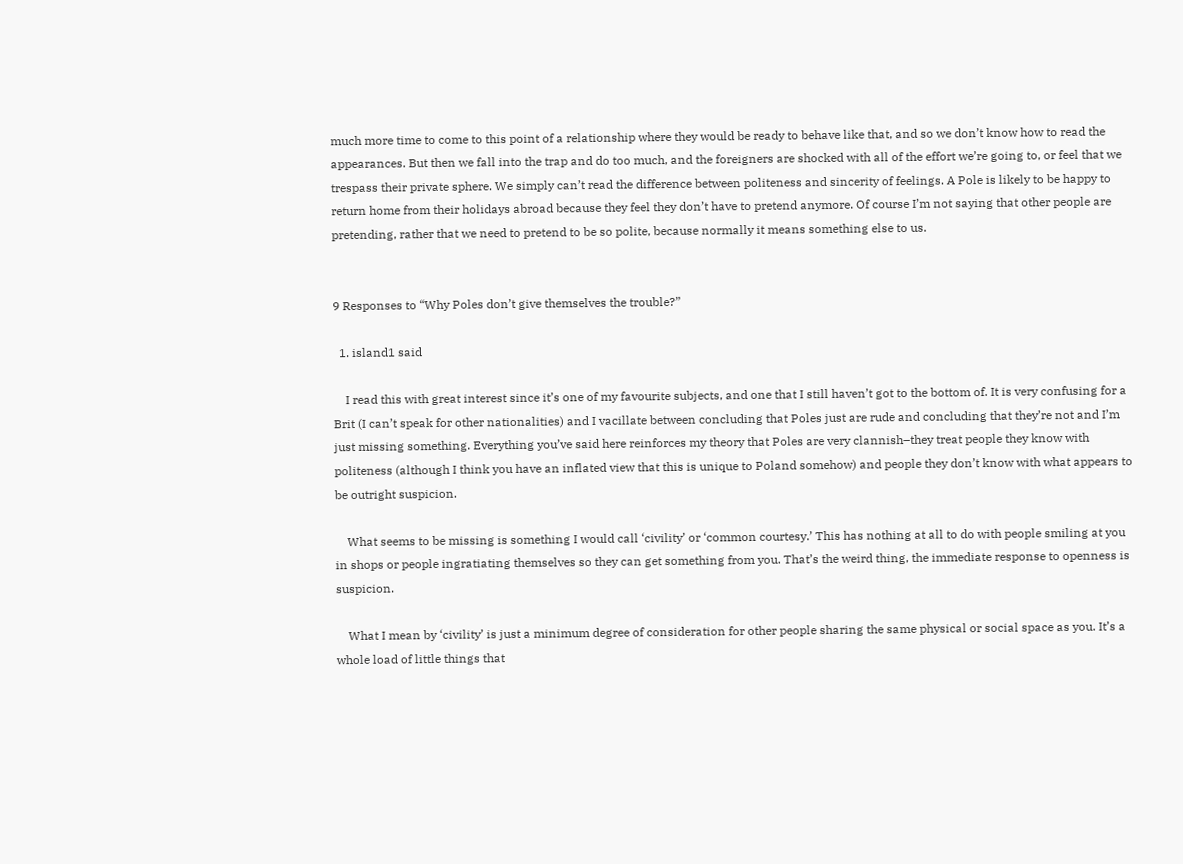much more time to come to this point of a relationship where they would be ready to behave like that, and so we don’t know how to read the appearances. But then we fall into the trap and do too much, and the foreigners are shocked with all of the effort we’re going to, or feel that we trespass their private sphere. We simply can’t read the difference between politeness and sincerity of feelings. A Pole is likely to be happy to return home from their holidays abroad because they feel they don’t have to pretend anymore. Of course I’m not saying that other people are pretending, rather that we need to pretend to be so polite, because normally it means something else to us.


9 Responses to “Why Poles don’t give themselves the trouble?”

  1. island1 said

    I read this with great interest since it’s one of my favourite subjects, and one that I still haven’t got to the bottom of. It is very confusing for a Brit (I can’t speak for other nationalities) and I vacillate between concluding that Poles just are rude and concluding that they’re not and I’m just missing something. Everything you’ve said here reinforces my theory that Poles are very clannish–they treat people they know with politeness (although I think you have an inflated view that this is unique to Poland somehow) and people they don’t know with what appears to be outright suspicion.

    What seems to be missing is something I would call ‘civility’ or ‘common courtesy.’ This has nothing at all to do with people smiling at you in shops or people ingratiating themselves so they can get something from you. That’s the weird thing, the immediate response to openness is suspicion.

    What I mean by ‘civility’ is just a minimum degree of consideration for other people sharing the same physical or social space as you. It’s a whole load of little things that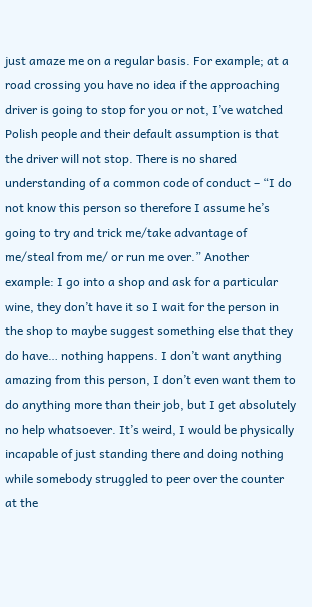just amaze me on a regular basis. For example; at a road crossing you have no idea if the approaching driver is going to stop for you or not, I’ve watched Polish people and their default assumption is that the driver will not stop. There is no shared understanding of a common code of conduct – “I do not know this person so therefore I assume he’s going to try and trick me/take advantage of me/steal from me/ or run me over.” Another example: I go into a shop and ask for a particular wine, they don’t have it so I wait for the person in the shop to maybe suggest something else that they do have… nothing happens. I don’t want anything amazing from this person, I don’t even want them to do anything more than their job, but I get absolutely no help whatsoever. It’s weird, I would be physically incapable of just standing there and doing nothing while somebody struggled to peer over the counter at the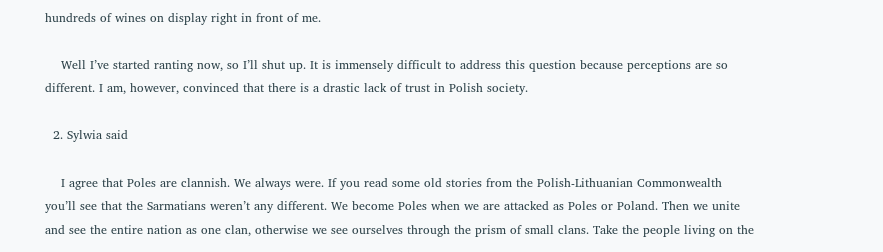hundreds of wines on display right in front of me.

    Well I’ve started ranting now, so I’ll shut up. It is immensely difficult to address this question because perceptions are so different. I am, however, convinced that there is a drastic lack of trust in Polish society.

  2. Sylwia said

    I agree that Poles are clannish. We always were. If you read some old stories from the Polish-Lithuanian Commonwealth you’ll see that the Sarmatians weren’t any different. We become Poles when we are attacked as Poles or Poland. Then we unite and see the entire nation as one clan, otherwise we see ourselves through the prism of small clans. Take the people living on the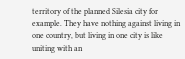territory of the planned Silesia city for example. They have nothing against living in one country, but living in one city is like uniting with an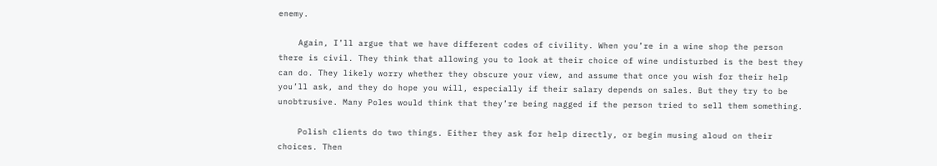enemy.

    Again, I’ll argue that we have different codes of civility. When you’re in a wine shop the person there is civil. They think that allowing you to look at their choice of wine undisturbed is the best they can do. They likely worry whether they obscure your view, and assume that once you wish for their help you’ll ask, and they do hope you will, especially if their salary depends on sales. But they try to be unobtrusive. Many Poles would think that they’re being nagged if the person tried to sell them something.

    Polish clients do two things. Either they ask for help directly, or begin musing aloud on their choices. Then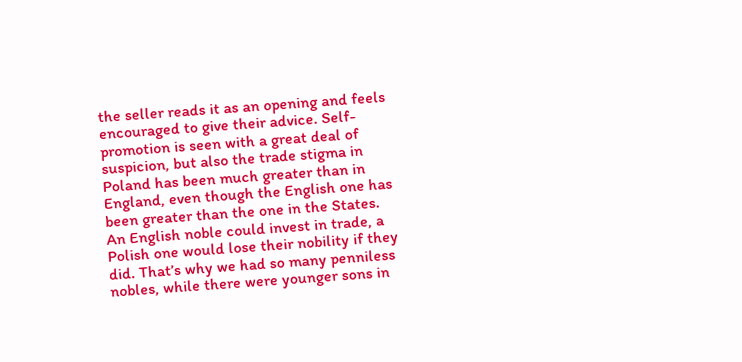the seller reads it as an opening and feels encouraged to give their advice. Self-promotion is seen with a great deal of suspicion, but also the trade stigma in Poland has been much greater than in England, even though the English one has been greater than the one in the States. An English noble could invest in trade, a Polish one would lose their nobility if they did. That’s why we had so many penniless nobles, while there were younger sons in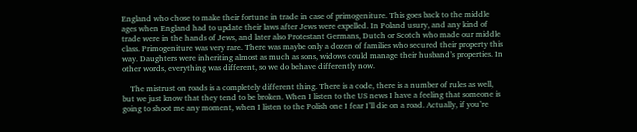England who chose to make their fortune in trade in case of primogeniture. This goes back to the middle ages when England had to update their laws after Jews were expelled. In Poland usury, and any kind of trade were in the hands of Jews, and later also Protestant Germans, Dutch or Scotch who made our middle class. Primogeniture was very rare. There was maybe only a dozen of families who secured their property this way. Daughters were inheriting almost as much as sons, widows could manage their husband’s properties. In other words, everything was different, so we do behave differently now.

    The mistrust on roads is a completely different thing. There is a code, there is a number of rules as well, but we just know that they tend to be broken. When I listen to the US news I have a feeling that someone is going to shoot me any moment, when I listen to the Polish one I fear I’ll die on a road. Actually, if you’re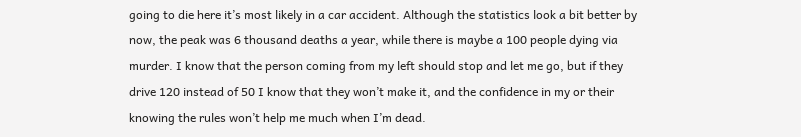going to die here it’s most likely in a car accident. Although the statistics look a bit better by now, the peak was 6 thousand deaths a year, while there is maybe a 100 people dying via murder. I know that the person coming from my left should stop and let me go, but if they drive 120 instead of 50 I know that they won’t make it, and the confidence in my or their knowing the rules won’t help me much when I’m dead.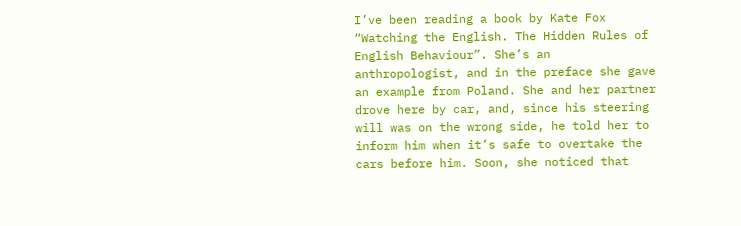I’ve been reading a book by Kate Fox “Watching the English. The Hidden Rules of English Behaviour”. She’s an anthropologist, and in the preface she gave an example from Poland. She and her partner drove here by car, and, since his steering will was on the wrong side, he told her to inform him when it’s safe to overtake the cars before him. Soon, she noticed that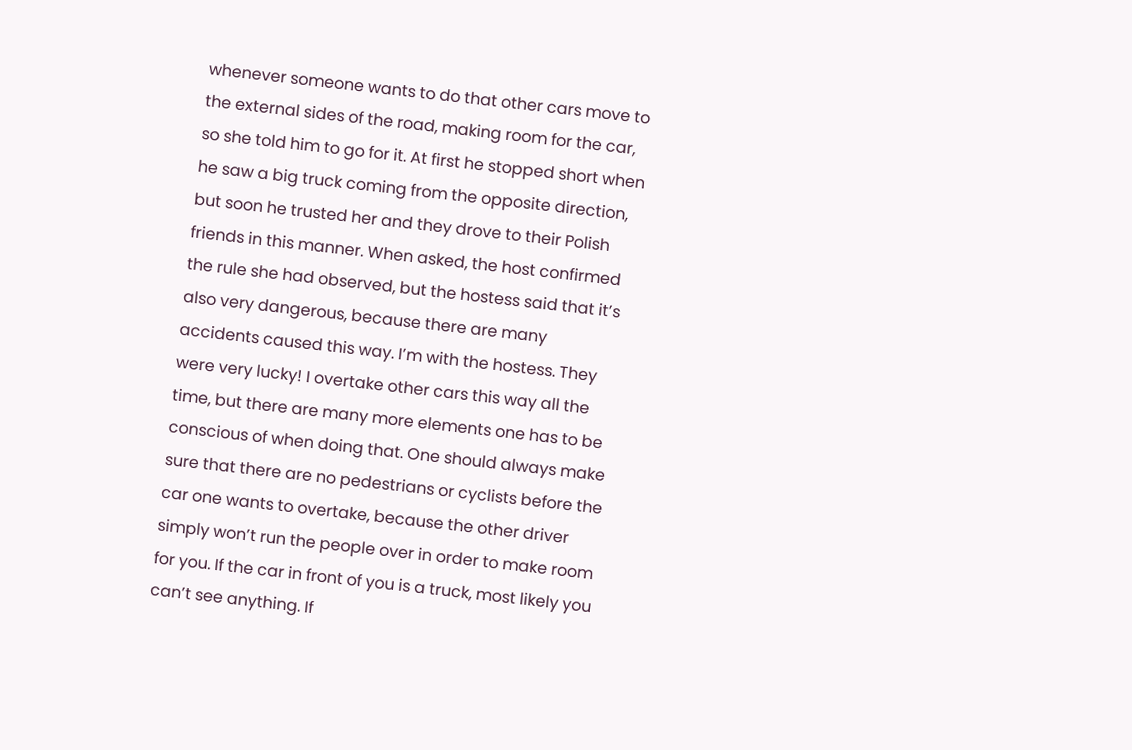whenever someone wants to do that other cars move to the external sides of the road, making room for the car, so she told him to go for it. At first he stopped short when he saw a big truck coming from the opposite direction, but soon he trusted her and they drove to their Polish friends in this manner. When asked, the host confirmed the rule she had observed, but the hostess said that it’s also very dangerous, because there are many accidents caused this way. I’m with the hostess. They were very lucky! I overtake other cars this way all the time, but there are many more elements one has to be conscious of when doing that. One should always make sure that there are no pedestrians or cyclists before the car one wants to overtake, because the other driver simply won’t run the people over in order to make room for you. If the car in front of you is a truck, most likely you can’t see anything. If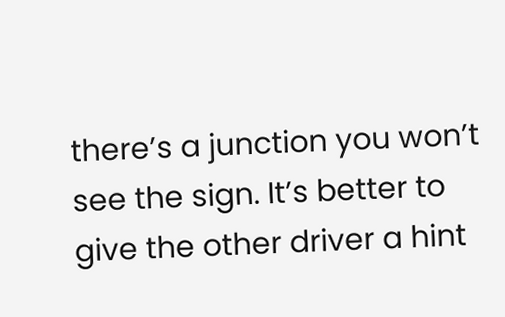there’s a junction you won’t see the sign. It’s better to give the other driver a hint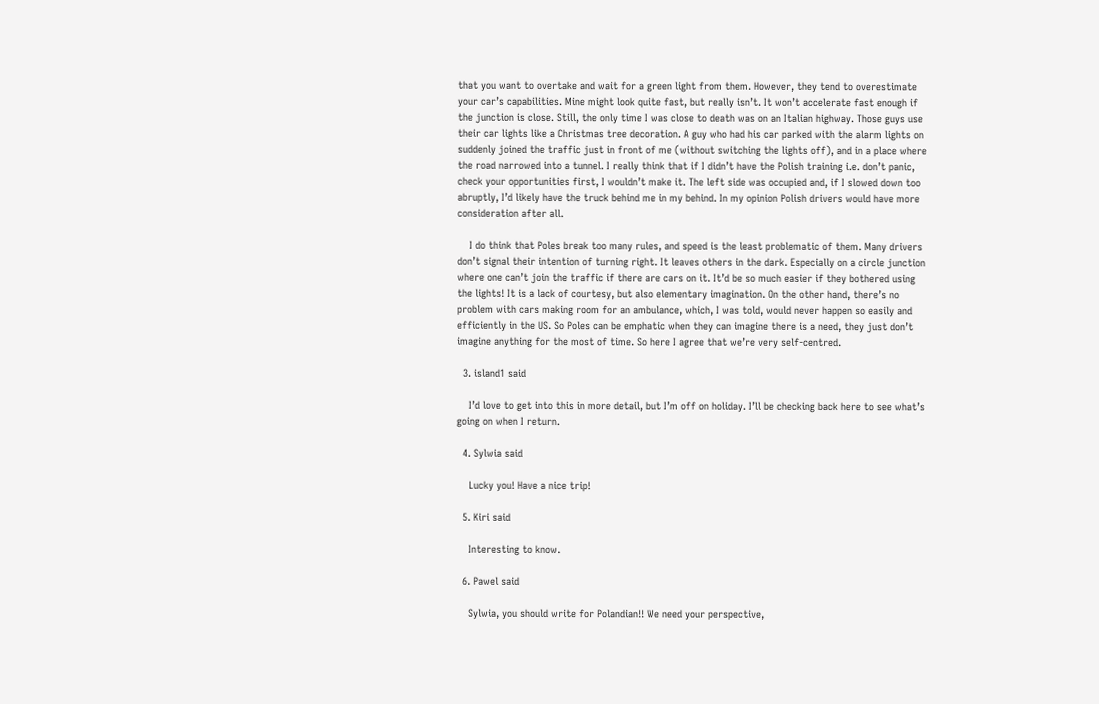that you want to overtake and wait for a green light from them. However, they tend to overestimate your car’s capabilities. Mine might look quite fast, but really isn’t. It won’t accelerate fast enough if the junction is close. Still, the only time I was close to death was on an Italian highway. Those guys use their car lights like a Christmas tree decoration. A guy who had his car parked with the alarm lights on suddenly joined the traffic just in front of me (without switching the lights off), and in a place where the road narrowed into a tunnel. I really think that if I didn’t have the Polish training i.e. don’t panic, check your opportunities first, I wouldn’t make it. The left side was occupied and, if I slowed down too abruptly, I’d likely have the truck behind me in my behind. In my opinion Polish drivers would have more consideration after all.

    I do think that Poles break too many rules, and speed is the least problematic of them. Many drivers don’t signal their intention of turning right. It leaves others in the dark. Especially on a circle junction where one can’t join the traffic if there are cars on it. It’d be so much easier if they bothered using the lights! It is a lack of courtesy, but also elementary imagination. On the other hand, there’s no problem with cars making room for an ambulance, which, I was told, would never happen so easily and efficiently in the US. So Poles can be emphatic when they can imagine there is a need, they just don’t imagine anything for the most of time. So here I agree that we’re very self-centred.

  3. island1 said

    I’d love to get into this in more detail, but I’m off on holiday. I’ll be checking back here to see what’s going on when I return.

  4. Sylwia said

    Lucky you! Have a nice trip!

  5. Kiri said

    Interesting to know.

  6. Pawel said

    Sylwia, you should write for Polandian!! We need your perspective,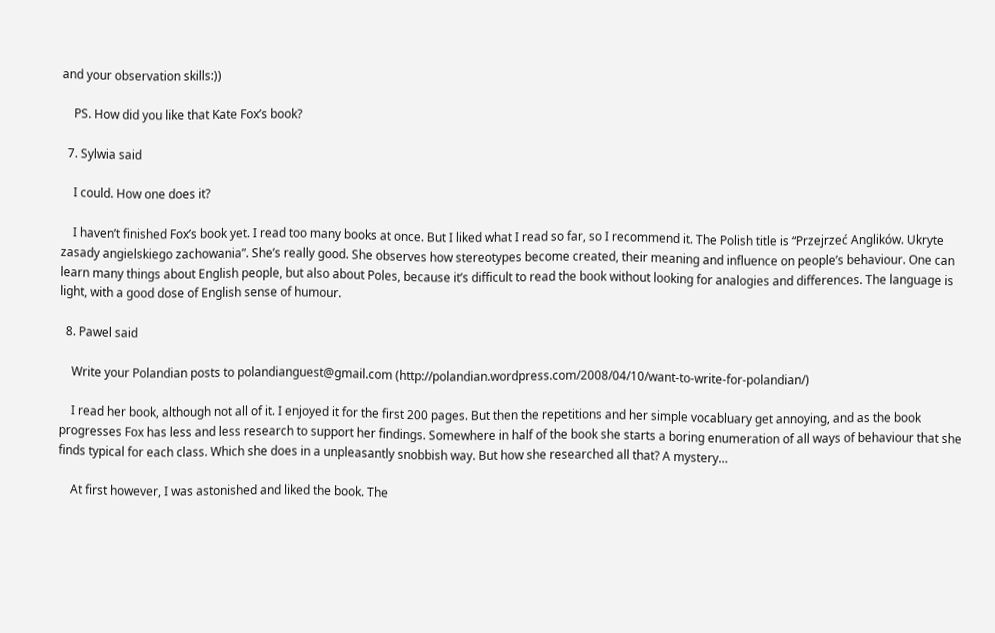and your observation skills:))

    PS. How did you like that Kate Fox’s book?

  7. Sylwia said

    I could. How one does it?

    I haven’t finished Fox’s book yet. I read too many books at once. But I liked what I read so far, so I recommend it. The Polish title is “Przejrzeć Anglików. Ukryte zasady angielskiego zachowania”. She’s really good. She observes how stereotypes become created, their meaning and influence on people’s behaviour. One can learn many things about English people, but also about Poles, because it’s difficult to read the book without looking for analogies and differences. The language is light, with a good dose of English sense of humour.

  8. Pawel said

    Write your Polandian posts to polandianguest@gmail.com (http://polandian.wordpress.com/2008/04/10/want-to-write-for-polandian/)

    I read her book, although not all of it. I enjoyed it for the first 200 pages. But then the repetitions and her simple vocabluary get annoying, and as the book progresses Fox has less and less research to support her findings. Somewhere in half of the book she starts a boring enumeration of all ways of behaviour that she finds typical for each class. Which she does in a unpleasantly snobbish way. But how she researched all that? A mystery…

    At first however, I was astonished and liked the book. The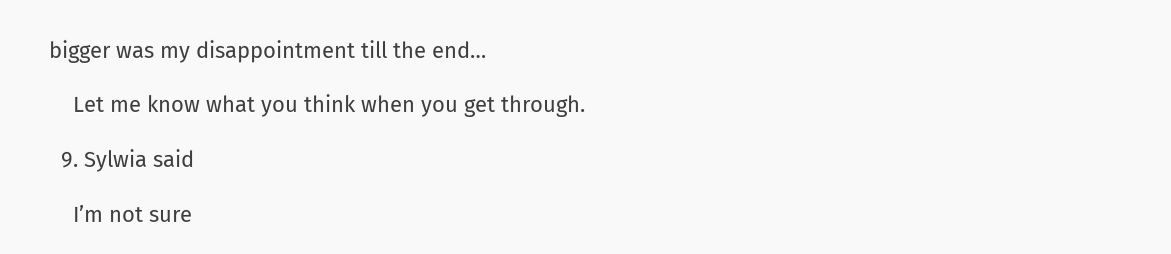bigger was my disappointment till the end…

    Let me know what you think when you get through.

  9. Sylwia said

    I’m not sure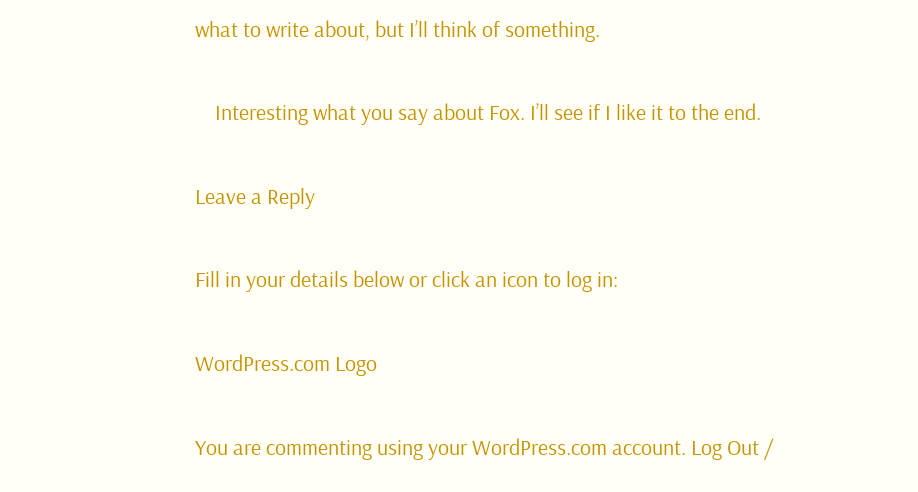what to write about, but I’ll think of something.

    Interesting what you say about Fox. I’ll see if I like it to the end.

Leave a Reply

Fill in your details below or click an icon to log in:

WordPress.com Logo

You are commenting using your WordPress.com account. Log Out /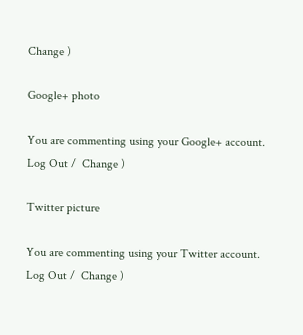Change )

Google+ photo

You are commenting using your Google+ account. Log Out /  Change )

Twitter picture

You are commenting using your Twitter account. Log Out /  Change )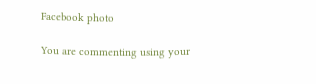Facebook photo

You are commenting using your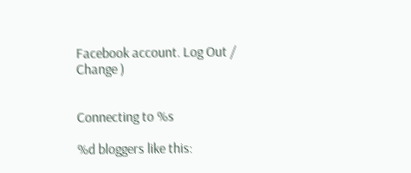Facebook account. Log Out /  Change )


Connecting to %s

%d bloggers like this: